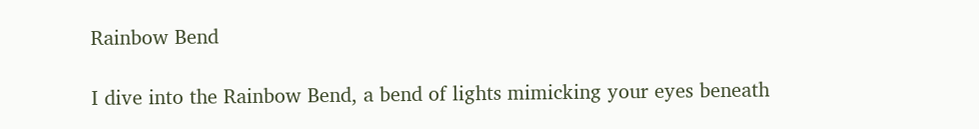Rainbow Bend

I dive into the Rainbow Bend, a bend of lights mimicking your eyes beneath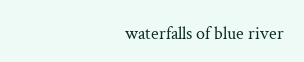waterfalls of blue river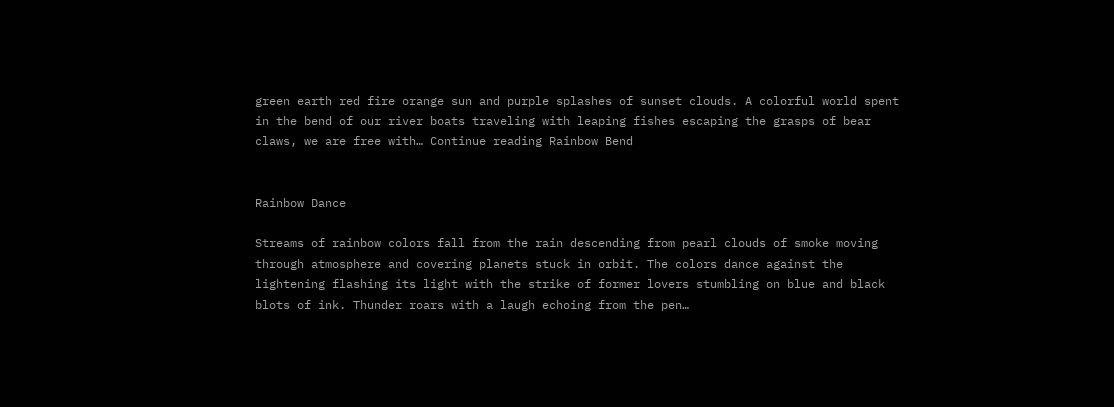green earth red fire orange sun and purple splashes of sunset clouds. A colorful world spent in the bend of our river boats traveling with leaping fishes escaping the grasps of bear claws, we are free with… Continue reading Rainbow Bend


Rainbow Dance

Streams of rainbow colors fall from the rain descending from pearl clouds of smoke moving through atmosphere and covering planets stuck in orbit. The colors dance against the lightening flashing its light with the strike of former lovers stumbling on blue and black blots of ink. Thunder roars with a laugh echoing from the pen…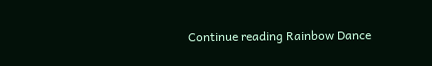Continue reading Rainbow Dance